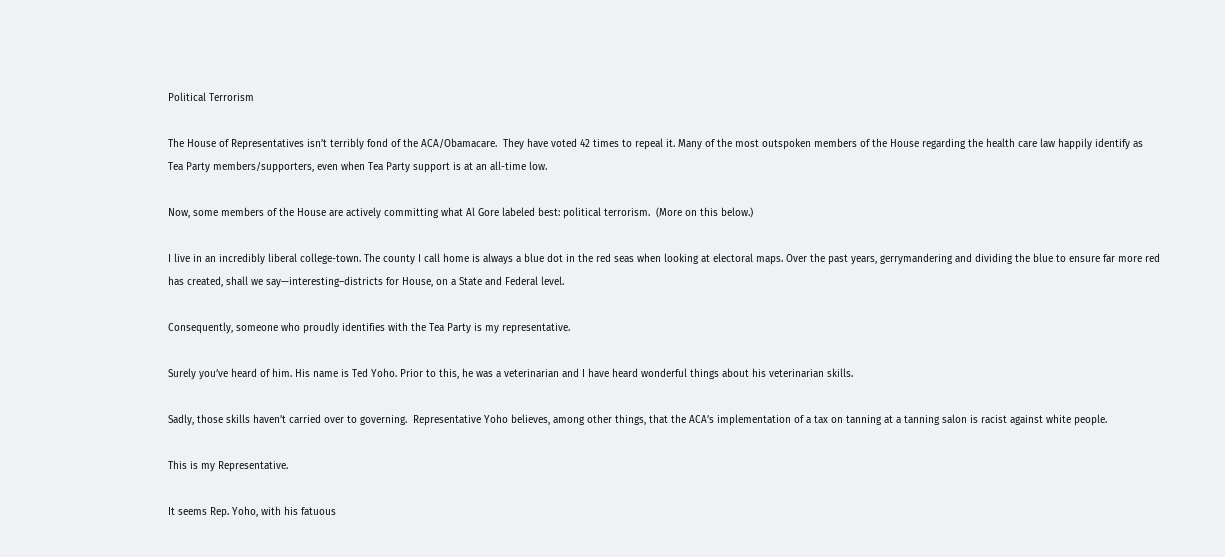Political Terrorism

The House of Representatives isn’t terribly fond of the ACA/Obamacare.  They have voted 42 times to repeal it. Many of the most outspoken members of the House regarding the health care law happily identify as Tea Party members/supporters, even when Tea Party support is at an all-time low.

Now, some members of the House are actively committing what Al Gore labeled best: political terrorism.  (More on this below.)

I live in an incredibly liberal college-town. The county I call home is always a blue dot in the red seas when looking at electoral maps. Over the past years, gerrymandering and dividing the blue to ensure far more red has created, shall we say—interesting–districts for House, on a State and Federal level.

Consequently, someone who proudly identifies with the Tea Party is my representative.

Surely you’ve heard of him. His name is Ted Yoho. Prior to this, he was a veterinarian and I have heard wonderful things about his veterinarian skills.

Sadly, those skills haven’t carried over to governing.  Representative Yoho believes, among other things, that the ACA’s implementation of a tax on tanning at a tanning salon is racist against white people.

This is my Representative.

It seems Rep. Yoho, with his fatuous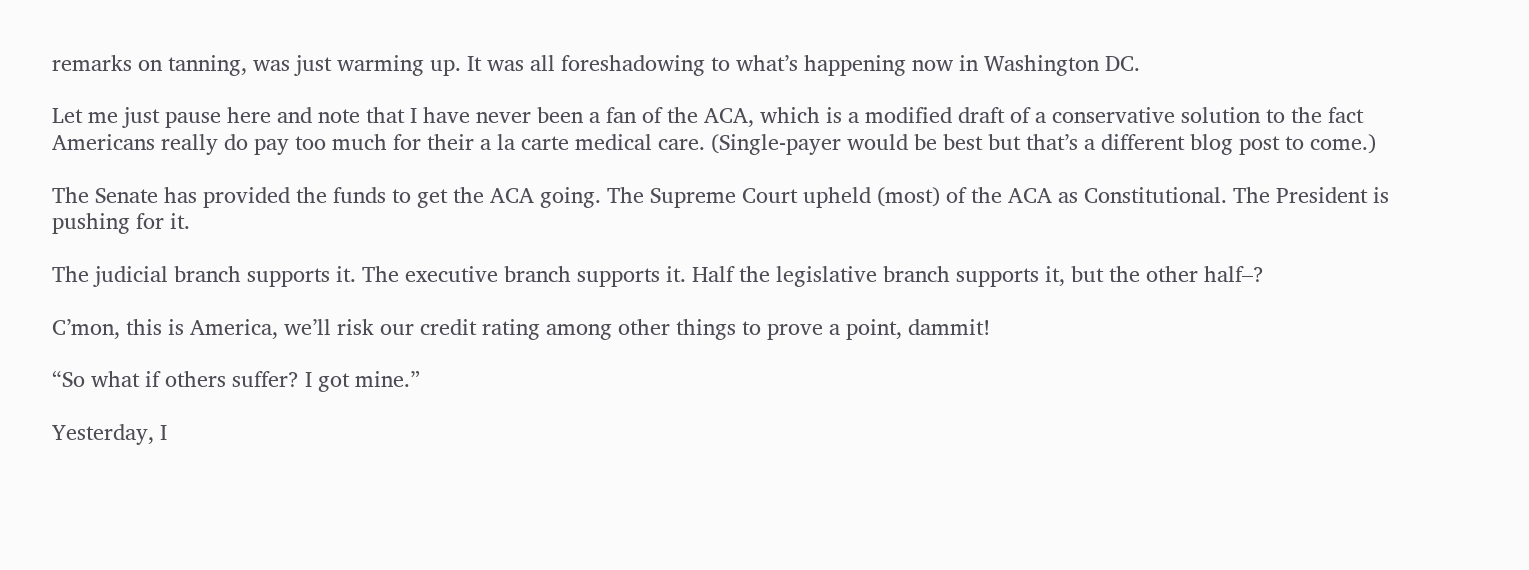remarks on tanning, was just warming up. It was all foreshadowing to what’s happening now in Washington DC.

Let me just pause here and note that I have never been a fan of the ACA, which is a modified draft of a conservative solution to the fact Americans really do pay too much for their a la carte medical care. (Single-payer would be best but that’s a different blog post to come.)

The Senate has provided the funds to get the ACA going. The Supreme Court upheld (most) of the ACA as Constitutional. The President is pushing for it.

The judicial branch supports it. The executive branch supports it. Half the legislative branch supports it, but the other half–?

C’mon, this is America, we’ll risk our credit rating among other things to prove a point, dammit!

“So what if others suffer? I got mine.”

Yesterday, I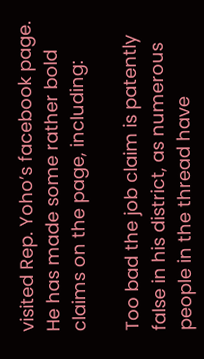visited Rep. Yoho’s facebook page. He has made some rather bold claims on the page, including:

Too bad the job claim is patently false in his district, as numerous people in the thread have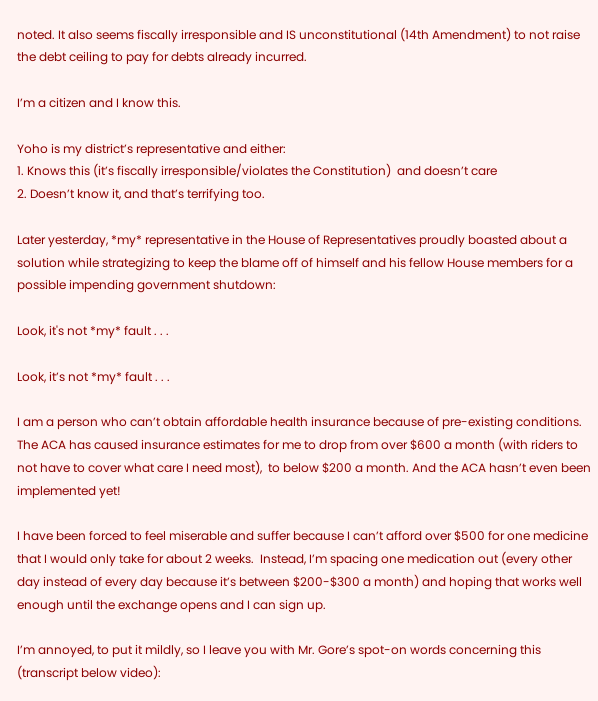noted. It also seems fiscally irresponsible and IS unconstitutional (14th Amendment) to not raise the debt ceiling to pay for debts already incurred.

I’m a citizen and I know this.

Yoho is my district’s representative and either:
1. Knows this (it’s fiscally irresponsible/violates the Constitution)  and doesn’t care
2. Doesn’t know it, and that’s terrifying too.

Later yesterday, *my* representative in the House of Representatives proudly boasted about a solution while strategizing to keep the blame off of himself and his fellow House members for a possible impending government shutdown:

Look, it's not *my* fault . . .

Look, it’s not *my* fault . . .

I am a person who can’t obtain affordable health insurance because of pre-existing conditions. The ACA has caused insurance estimates for me to drop from over $600 a month (with riders to not have to cover what care I need most),  to below $200 a month. And the ACA hasn’t even been implemented yet!

I have been forced to feel miserable and suffer because I can’t afford over $500 for one medicine that I would only take for about 2 weeks.  Instead, I’m spacing one medication out (every other day instead of every day because it’s between $200-$300 a month) and hoping that works well enough until the exchange opens and I can sign up.

I’m annoyed, to put it mildly, so I leave you with Mr. Gore’s spot-on words concerning this (transcript below video):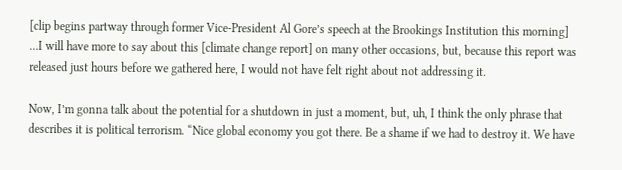[clip begins partway through former Vice-President Al Gore’s speech at the Brookings Institution this morning] …I will have more to say about this [climate change report] on many other occasions, but, because this report was released just hours before we gathered here, I would not have felt right about not addressing it.

Now, I’m gonna talk about the potential for a shutdown in just a moment, but, uh, I think the only phrase that describes it is political terrorism. “Nice global economy you got there. Be a shame if we had to destroy it. We have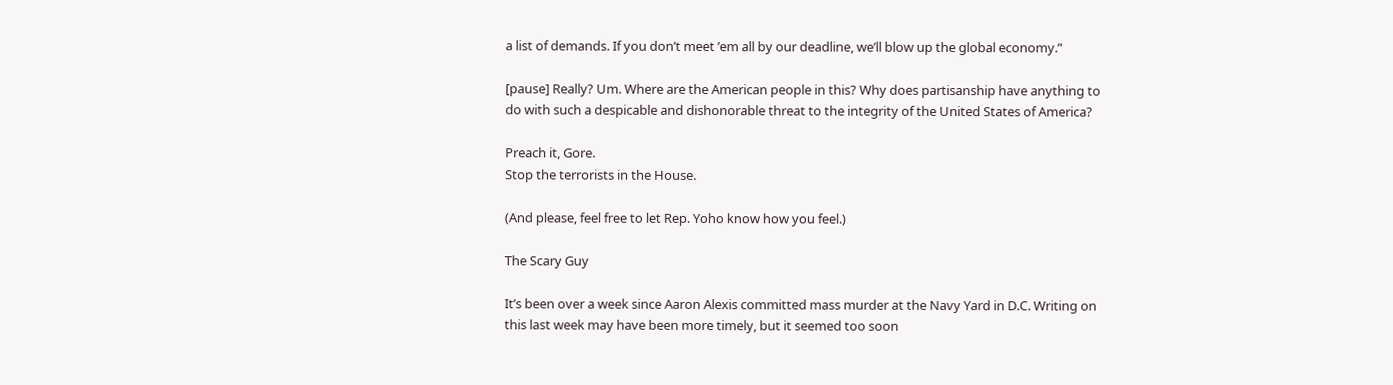a list of demands. If you don’t meet ’em all by our deadline, we’ll blow up the global economy.”

[pause] Really? Um. Where are the American people in this? Why does partisanship have anything to do with such a despicable and dishonorable threat to the integrity of the United States of America?

Preach it, Gore.
Stop the terrorists in the House.

(And please, feel free to let Rep. Yoho know how you feel.)

The Scary Guy

It’s been over a week since Aaron Alexis committed mass murder at the Navy Yard in D.C. Writing on this last week may have been more timely, but it seemed too soon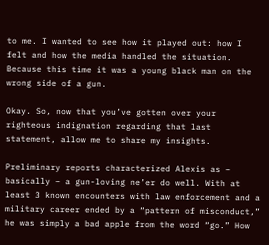to me. I wanted to see how it played out: how I felt and how the media handled the situation. Because this time it was a young black man on the wrong side of a gun.

Okay. So, now that you’ve gotten over your righteous indignation regarding that last statement, allow me to share my insights.

Preliminary reports characterized Alexis as – basically – a gun-loving ne’er do well. With at least 3 known encounters with law enforcement and a military career ended by a “pattern of misconduct,” he was simply a bad apple from the word “go.” How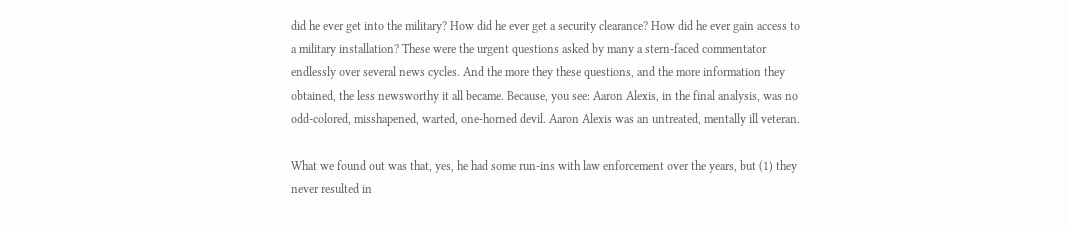did he ever get into the military? How did he ever get a security clearance? How did he ever gain access to a military installation? These were the urgent questions asked by many a stern-faced commentator endlessly over several news cycles. And the more they these questions, and the more information they obtained, the less newsworthy it all became. Because, you see: Aaron Alexis, in the final analysis, was no odd-colored, misshapened, warted, one-horned devil. Aaron Alexis was an untreated, mentally ill veteran.

What we found out was that, yes, he had some run-ins with law enforcement over the years, but (1) they never resulted in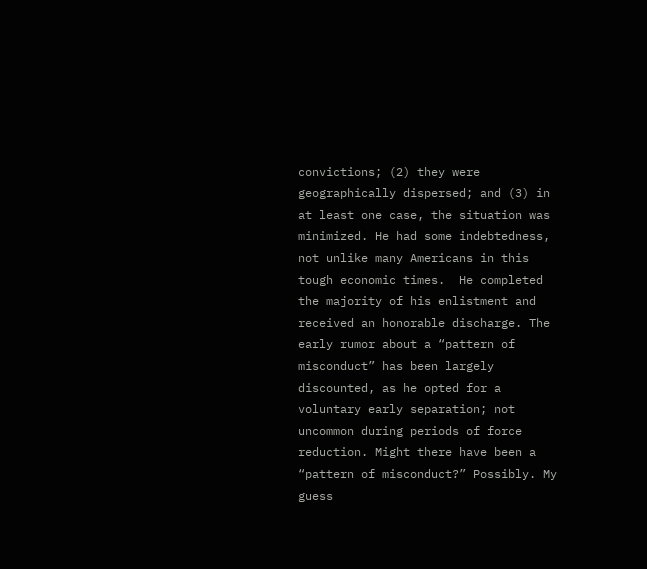convictions; (2) they were geographically dispersed; and (3) in at least one case, the situation was minimized. He had some indebtedness, not unlike many Americans in this tough economic times.  He completed the majority of his enlistment and received an honorable discharge. The early rumor about a “pattern of misconduct” has been largely discounted, as he opted for a voluntary early separation; not uncommon during periods of force reduction. Might there have been a “pattern of misconduct?” Possibly. My guess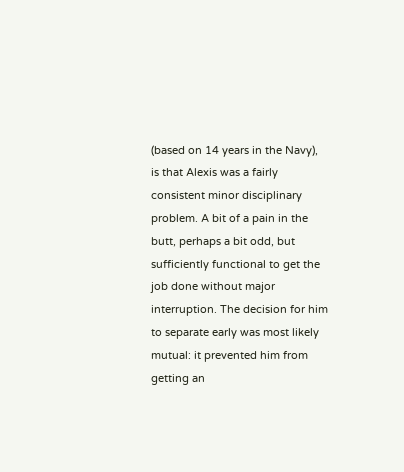(based on 14 years in the Navy), is that Alexis was a fairly consistent minor disciplinary problem. A bit of a pain in the butt, perhaps a bit odd, but sufficiently functional to get the job done without major interruption. The decision for him to separate early was most likely mutual: it prevented him from getting an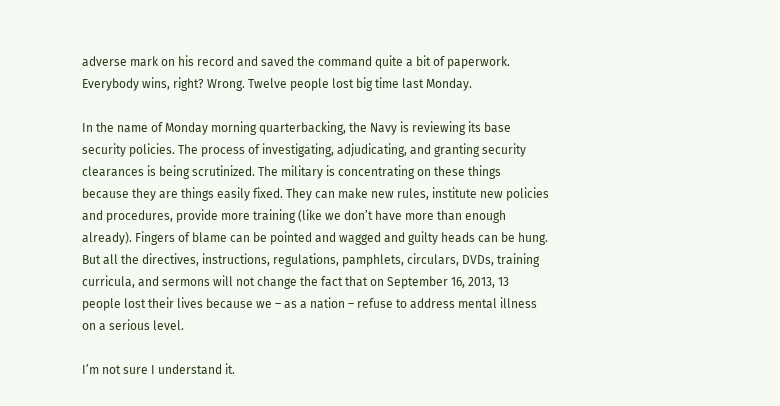adverse mark on his record and saved the command quite a bit of paperwork. Everybody wins, right? Wrong. Twelve people lost big time last Monday.

In the name of Monday morning quarterbacking, the Navy is reviewing its base security policies. The process of investigating, adjudicating, and granting security clearances is being scrutinized. The military is concentrating on these things because they are things easily fixed. They can make new rules, institute new policies and procedures, provide more training (like we don’t have more than enough already). Fingers of blame can be pointed and wagged and guilty heads can be hung. But all the directives, instructions, regulations, pamphlets, circulars, DVDs, training curricula, and sermons will not change the fact that on September 16, 2013, 13 people lost their lives because we – as a nation – refuse to address mental illness on a serious level.

I’m not sure I understand it.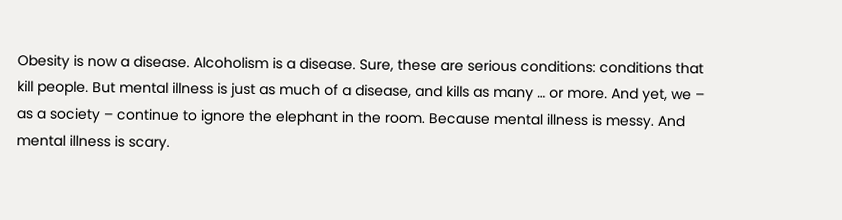Obesity is now a disease. Alcoholism is a disease. Sure, these are serious conditions: conditions that kill people. But mental illness is just as much of a disease, and kills as many … or more. And yet, we – as a society – continue to ignore the elephant in the room. Because mental illness is messy. And mental illness is scary.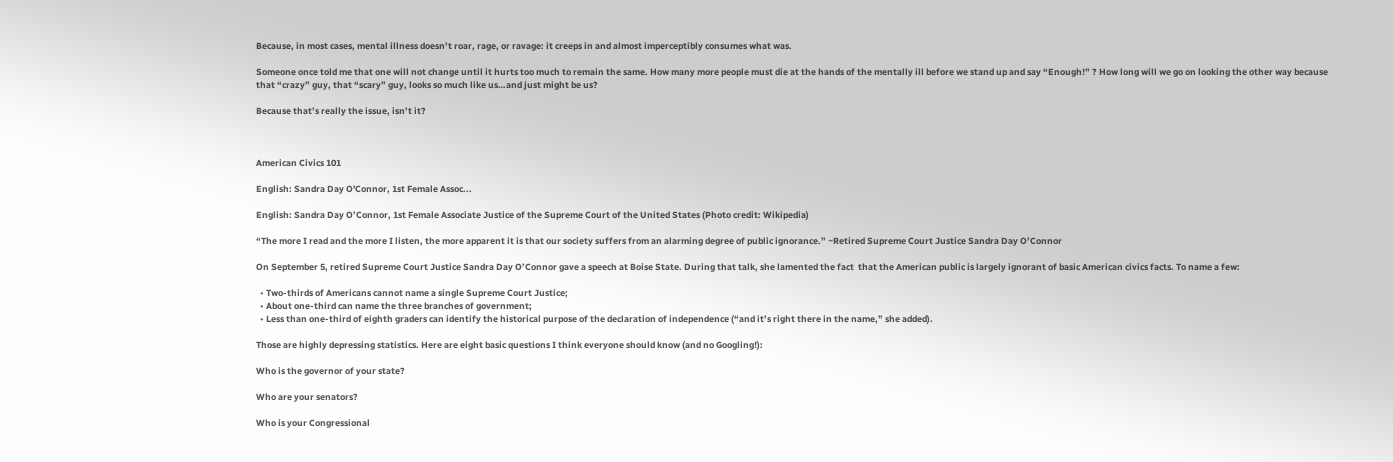Because, in most cases, mental illness doesn’t roar, rage, or ravage: it creeps in and almost imperceptibly consumes what was.

Someone once told me that one will not change until it hurts too much to remain the same. How many more people must die at the hands of the mentally ill before we stand up and say “Enough!” ? How long will we go on looking the other way because that “crazy” guy, that “scary” guy, looks so much like us…and just might be us?

Because that’s really the issue, isn’t it?



American Civics 101

English: Sandra Day O'Connor, 1st Female Assoc...

English: Sandra Day O’Connor, 1st Female Associate Justice of the Supreme Court of the United States (Photo credit: Wikipedia)

“The more I read and the more I listen, the more apparent it is that our society suffers from an alarming degree of public ignorance.” ~Retired Supreme Court Justice Sandra Day O’Connor

On September 5, retired Supreme Court Justice Sandra Day O’Connor gave a speech at Boise State. During that talk, she lamented the fact  that the American public is largely ignorant of basic American civics facts. To name a few:

  • Two-thirds of Americans cannot name a single Supreme Court Justice;
  • About one-third can name the three branches of government;
  • Less than one-third of eighth graders can identify the historical purpose of the declaration of independence (“and it’s right there in the name,” she added).

Those are highly depressing statistics. Here are eight basic questions I think everyone should know (and no Googling!):

Who is the governor of your state?

Who are your senators?

Who is your Congressional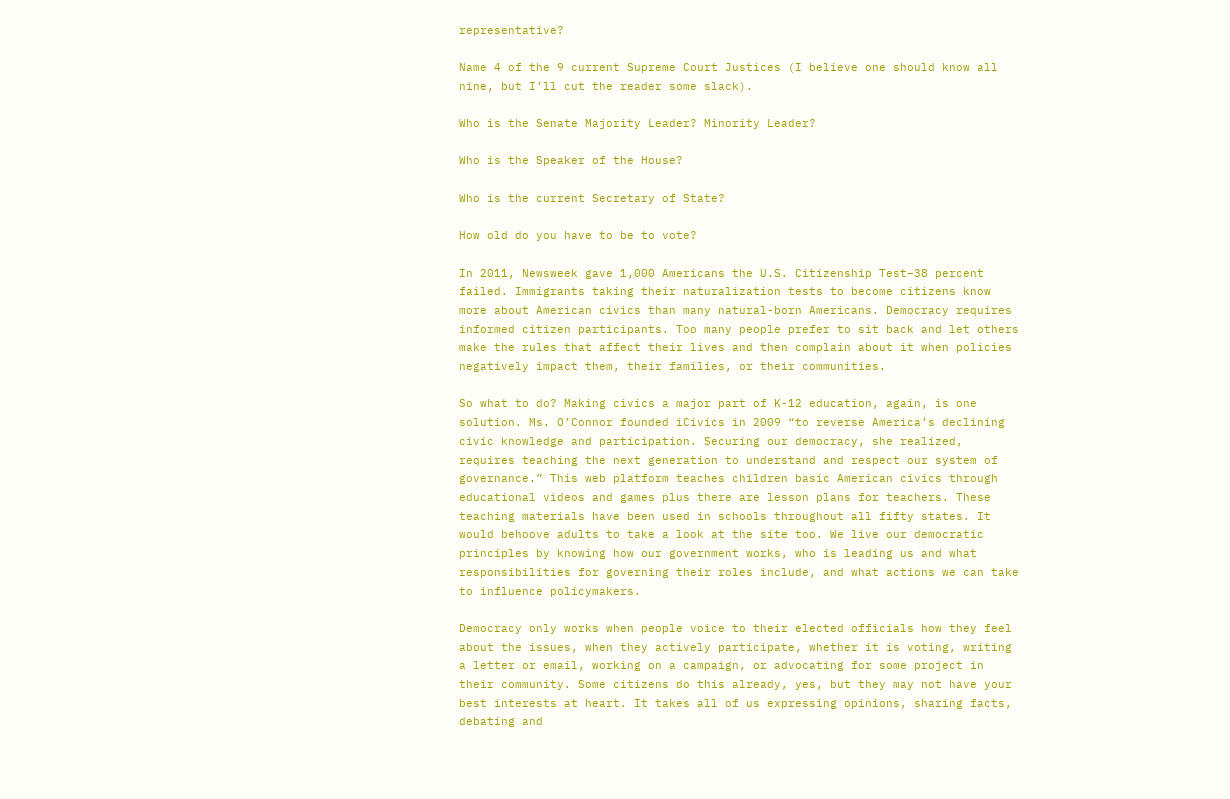representative?

Name 4 of the 9 current Supreme Court Justices (I believe one should know all nine, but I’ll cut the reader some slack).

Who is the Senate Majority Leader? Minority Leader?

Who is the Speaker of the House?

Who is the current Secretary of State?

How old do you have to be to vote?

In 2011, Newsweek gave 1,000 Americans the U.S. Citizenship Test–38 percent failed. Immigrants taking their naturalization tests to become citizens know more about American civics than many natural-born Americans. Democracy requires informed citizen participants. Too many people prefer to sit back and let others make the rules that affect their lives and then complain about it when policies negatively impact them, their families, or their communities.

So what to do? Making civics a major part of K-12 education, again, is one solution. Ms. O’Connor founded iCivics in 2009 “to reverse America’s declining civic knowledge and participation. Securing our democracy, she realized, requires teaching the next generation to understand and respect our system of governance.” This web platform teaches children basic American civics through educational videos and games plus there are lesson plans for teachers. These teaching materials have been used in schools throughout all fifty states. It would behoove adults to take a look at the site too. We live our democratic principles by knowing how our government works, who is leading us and what responsibilities for governing their roles include, and what actions we can take to influence policymakers.

Democracy only works when people voice to their elected officials how they feel about the issues, when they actively participate, whether it is voting, writing a letter or email, working on a campaign, or advocating for some project in their community. Some citizens do this already, yes, but they may not have your best interests at heart. It takes all of us expressing opinions, sharing facts, debating and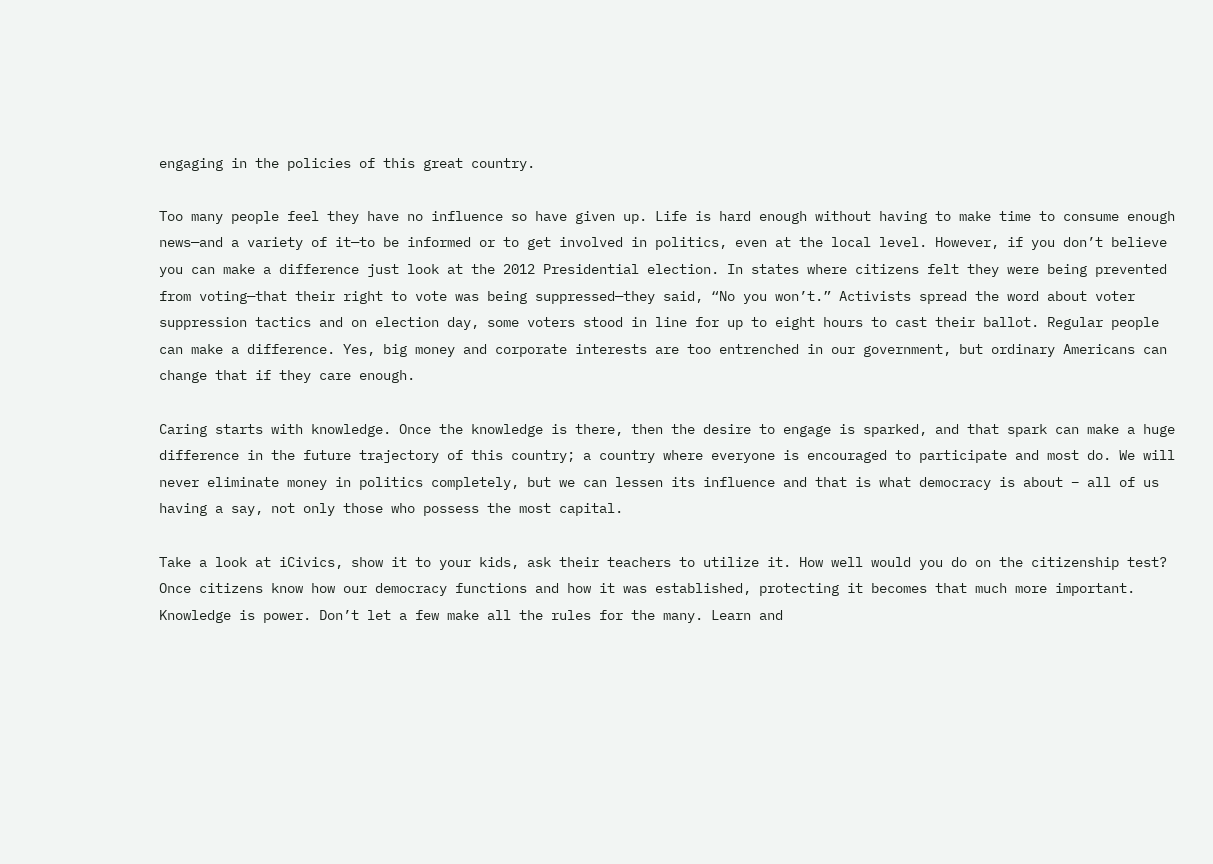engaging in the policies of this great country.

Too many people feel they have no influence so have given up. Life is hard enough without having to make time to consume enough news—and a variety of it—to be informed or to get involved in politics, even at the local level. However, if you don’t believe you can make a difference just look at the 2012 Presidential election. In states where citizens felt they were being prevented from voting—that their right to vote was being suppressed—they said, “No you won’t.” Activists spread the word about voter suppression tactics and on election day, some voters stood in line for up to eight hours to cast their ballot. Regular people can make a difference. Yes, big money and corporate interests are too entrenched in our government, but ordinary Americans can change that if they care enough.

Caring starts with knowledge. Once the knowledge is there, then the desire to engage is sparked, and that spark can make a huge difference in the future trajectory of this country; a country where everyone is encouraged to participate and most do. We will never eliminate money in politics completely, but we can lessen its influence and that is what democracy is about – all of us having a say, not only those who possess the most capital.

Take a look at iCivics, show it to your kids, ask their teachers to utilize it. How well would you do on the citizenship test? Once citizens know how our democracy functions and how it was established, protecting it becomes that much more important. Knowledge is power. Don’t let a few make all the rules for the many. Learn and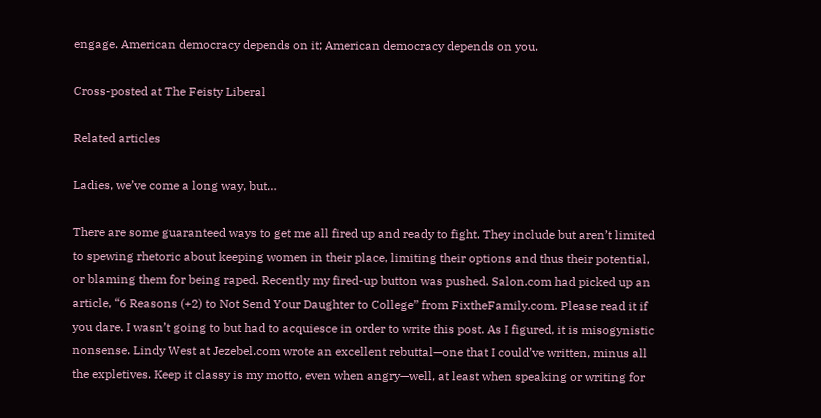engage. American democracy depends on it; American democracy depends on you.

Cross-posted at The Feisty Liberal

Related articles

Ladies, we’ve come a long way, but…

There are some guaranteed ways to get me all fired up and ready to fight. They include but aren’t limited to spewing rhetoric about keeping women in their place, limiting their options and thus their potential, or blaming them for being raped. Recently my fired-up button was pushed. Salon.com had picked up an article, “6 Reasons (+2) to Not Send Your Daughter to College” from FixtheFamily.com. Please read it if you dare. I wasn’t going to but had to acquiesce in order to write this post. As I figured, it is misogynistic nonsense. Lindy West at Jezebel.com wrote an excellent rebuttal—one that I could’ve written, minus all the expletives. Keep it classy is my motto, even when angry—well, at least when speaking or writing for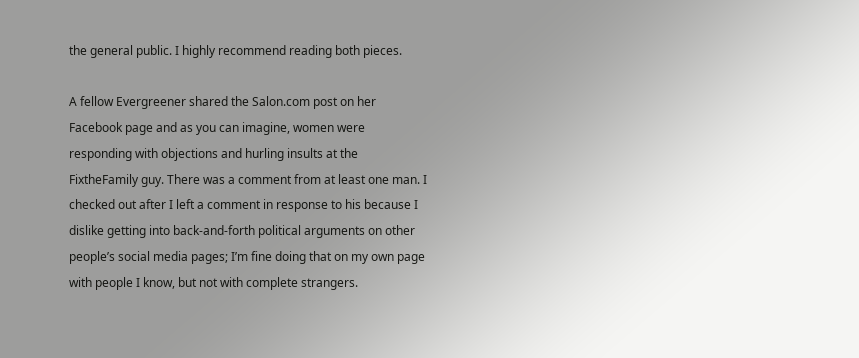the general public. I highly recommend reading both pieces.

A fellow Evergreener shared the Salon.com post on her Facebook page and as you can imagine, women were responding with objections and hurling insults at the FixtheFamily guy. There was a comment from at least one man. I checked out after I left a comment in response to his because I dislike getting into back-and-forth political arguments on other people’s social media pages; I’m fine doing that on my own page with people I know, but not with complete strangers.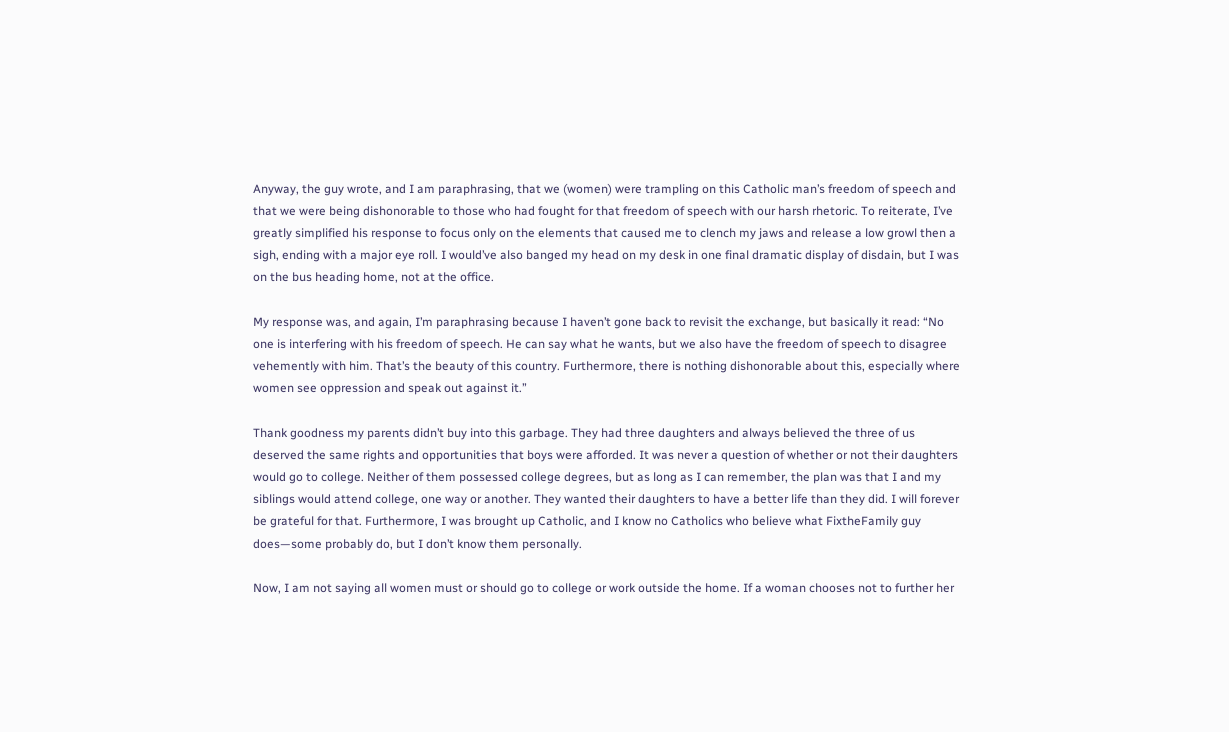Anyway, the guy wrote, and I am paraphrasing, that we (women) were trampling on this Catholic man’s freedom of speech and that we were being dishonorable to those who had fought for that freedom of speech with our harsh rhetoric. To reiterate, I’ve greatly simplified his response to focus only on the elements that caused me to clench my jaws and release a low growl then a sigh, ending with a major eye roll. I would’ve also banged my head on my desk in one final dramatic display of disdain, but I was on the bus heading home, not at the office.

My response was, and again, I’m paraphrasing because I haven’t gone back to revisit the exchange, but basically it read: “No one is interfering with his freedom of speech. He can say what he wants, but we also have the freedom of speech to disagree vehemently with him. That’s the beauty of this country. Furthermore, there is nothing dishonorable about this, especially where women see oppression and speak out against it.”

Thank goodness my parents didn’t buy into this garbage. They had three daughters and always believed the three of us deserved the same rights and opportunities that boys were afforded. It was never a question of whether or not their daughters would go to college. Neither of them possessed college degrees, but as long as I can remember, the plan was that I and my siblings would attend college, one way or another. They wanted their daughters to have a better life than they did. I will forever be grateful for that. Furthermore, I was brought up Catholic, and I know no Catholics who believe what FixtheFamily guy does—some probably do, but I don’t know them personally.

Now, I am not saying all women must or should go to college or work outside the home. If a woman chooses not to further her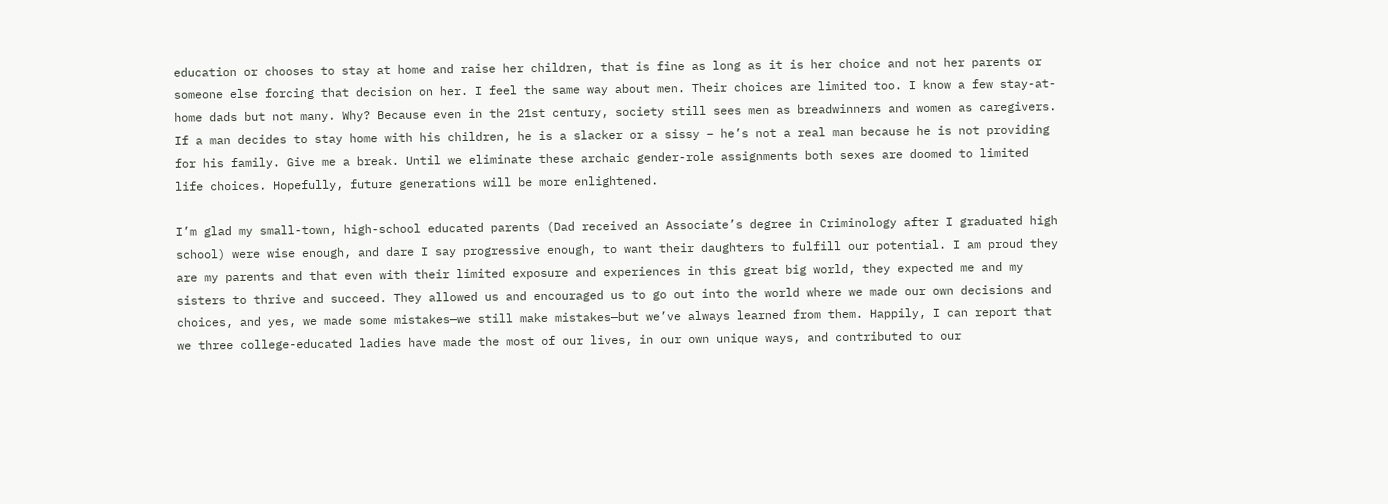education or chooses to stay at home and raise her children, that is fine as long as it is her choice and not her parents or someone else forcing that decision on her. I feel the same way about men. Their choices are limited too. I know a few stay-at-home dads but not many. Why? Because even in the 21st century, society still sees men as breadwinners and women as caregivers. If a man decides to stay home with his children, he is a slacker or a sissy – he’s not a real man because he is not providing for his family. Give me a break. Until we eliminate these archaic gender-role assignments both sexes are doomed to limited life choices. Hopefully, future generations will be more enlightened.

I’m glad my small-town, high-school educated parents (Dad received an Associate’s degree in Criminology after I graduated high school) were wise enough, and dare I say progressive enough, to want their daughters to fulfill our potential. I am proud they are my parents and that even with their limited exposure and experiences in this great big world, they expected me and my sisters to thrive and succeed. They allowed us and encouraged us to go out into the world where we made our own decisions and choices, and yes, we made some mistakes—we still make mistakes—but we’ve always learned from them. Happily, I can report that we three college-educated ladies have made the most of our lives, in our own unique ways, and contributed to our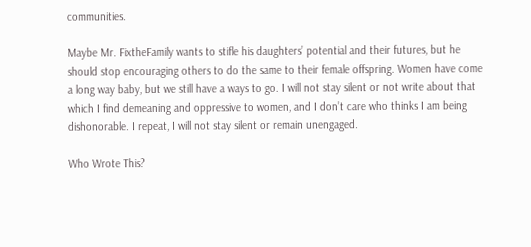communities.

Maybe Mr. FixtheFamily wants to stifle his daughters’ potential and their futures, but he should stop encouraging others to do the same to their female offspring. Women have come a long way baby, but we still have a ways to go. I will not stay silent or not write about that which I find demeaning and oppressive to women, and I don’t care who thinks I am being dishonorable. I repeat, I will not stay silent or remain unengaged.

Who Wrote This?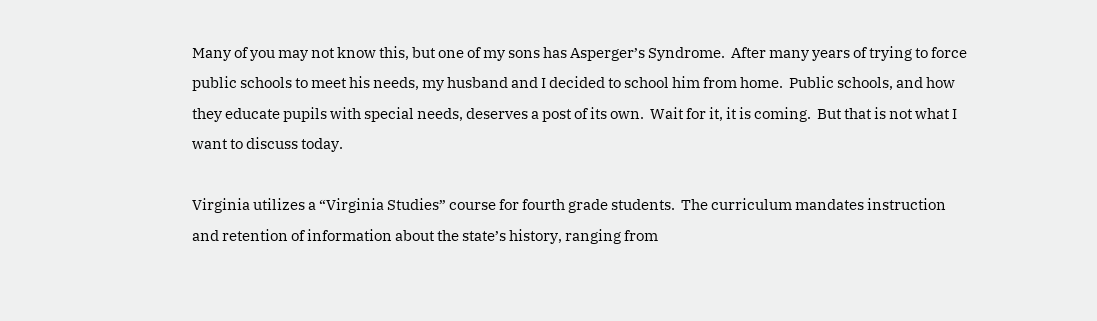Many of you may not know this, but one of my sons has Asperger’s Syndrome.  After many years of trying to force public schools to meet his needs, my husband and I decided to school him from home.  Public schools, and how they educate pupils with special needs, deserves a post of its own.  Wait for it, it is coming.  But that is not what I want to discuss today.

Virginia utilizes a “Virginia Studies” course for fourth grade students.  The curriculum mandates instruction and retention of information about the state’s history, ranging from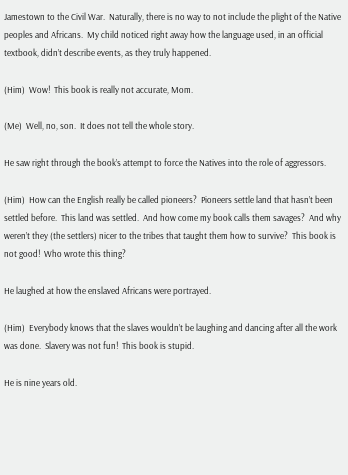Jamestown to the Civil War.  Naturally, there is no way to not include the plight of the Native peoples and Africans.  My child noticed right away how the language used, in an official textbook, didn’t describe events, as they truly happened.

(Him)  Wow!  This book is really not accurate, Mom.

(Me)  Well, no, son.  It does not tell the whole story.

He saw right through the book’s attempt to force the Natives into the role of aggressors.

(Him)  How can the English really be called pioneers?  Pioneers settle land that hasn’t been settled before.  This land was settled.  And how come my book calls them savages?  And why weren’t they (the settlers) nicer to the tribes that taught them how to survive?  This book is not good!  Who wrote this thing?

He laughed at how the enslaved Africans were portrayed.

(Him)  Everybody knows that the slaves wouldn’t be laughing and dancing after all the work was done.  Slavery was not fun!  This book is stupid.

He is nine years old.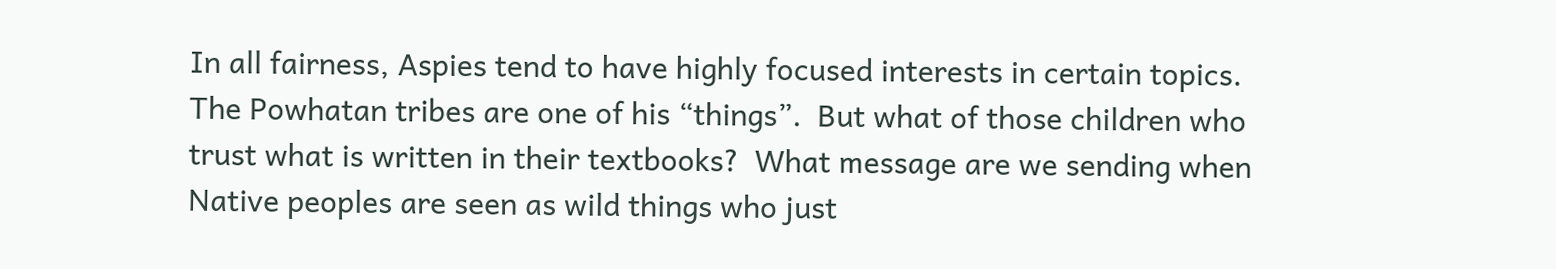In all fairness, Aspies tend to have highly focused interests in certain topics.  The Powhatan tribes are one of his “things”.  But what of those children who trust what is written in their textbooks?  What message are we sending when Native peoples are seen as wild things who just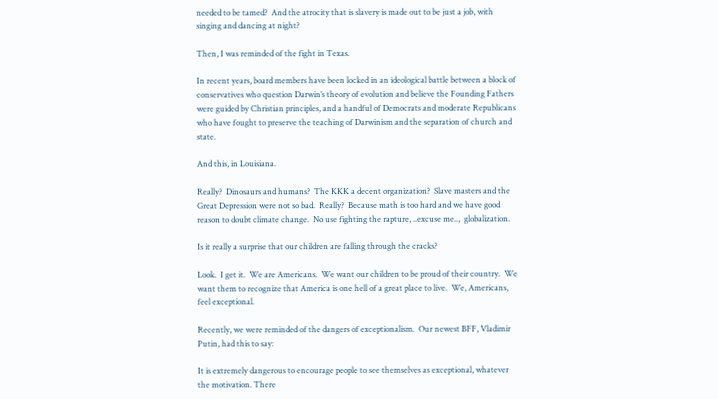needed to be tamed?  And the atrocity that is slavery is made out to be just a job, with singing and dancing at night?

Then, I was reminded of the fight in Texas.

In recent years, board members have been locked in an ideological battle between a block of conservatives who question Darwin’s theory of evolution and believe the Founding Fathers were guided by Christian principles, and a handful of Democrats and moderate Republicans who have fought to preserve the teaching of Darwinism and the separation of church and state.

And this, in Louisiana.

Really?  Dinosaurs and humans?  The KKK a decent organization?  Slave masters and the Great Depression were not so bad.  Really?  Because math is too hard and we have good reason to doubt climate change.  No use fighting the rapture, ..excuse me..,  globalization.

Is it really a surprise that our children are falling through the cracks?

Look.  I get it.  We are Americans.  We want our children to be proud of their country.  We want them to recognize that America is one hell of a great place to live.  We, Americans, feel exceptional.

Recently, we were reminded of the dangers of exceptionalism.  Our newest BFF, Vladimir Putin, had this to say:

It is extremely dangerous to encourage people to see themselves as exceptional, whatever the motivation. There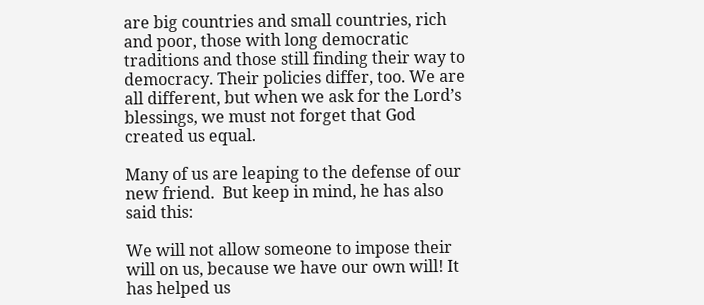are big countries and small countries, rich and poor, those with long democratic traditions and those still finding their way to democracy. Their policies differ, too. We are all different, but when we ask for the Lord’s blessings, we must not forget that God created us equal.

Many of us are leaping to the defense of our new friend.  But keep in mind, he has also said this:

We will not allow someone to impose their will on us, because we have our own will! It has helped us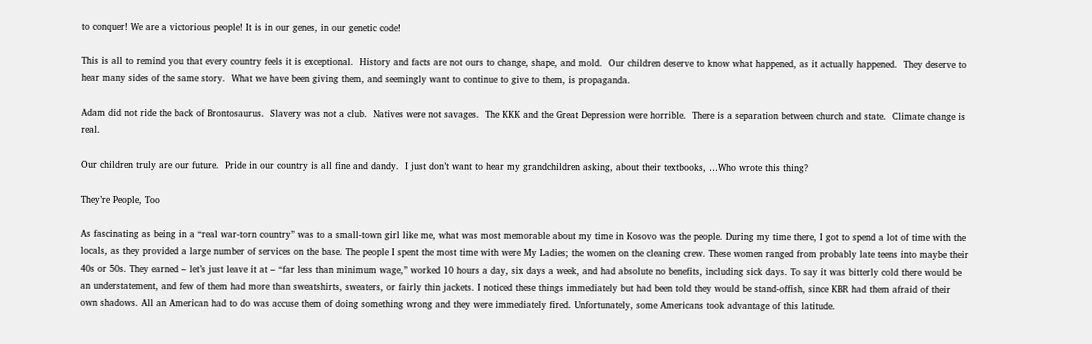to conquer! We are a victorious people! It is in our genes, in our genetic code!

This is all to remind you that every country feels it is exceptional.  History and facts are not ours to change, shape, and mold.  Our children deserve to know what happened, as it actually happened.  They deserve to hear many sides of the same story.  What we have been giving them, and seemingly want to continue to give to them, is propaganda.

Adam did not ride the back of Brontosaurus.  Slavery was not a club.  Natives were not savages.  The KKK and the Great Depression were horrible.  There is a separation between church and state.  Climate change is real.

Our children truly are our future.  Pride in our country is all fine and dandy.  I just don’t want to hear my grandchildren asking, about their textbooks, …Who wrote this thing?

They’re People, Too

As fascinating as being in a “real war-torn country” was to a small-town girl like me, what was most memorable about my time in Kosovo was the people. During my time there, I got to spend a lot of time with the locals, as they provided a large number of services on the base. The people I spent the most time with were My Ladies; the women on the cleaning crew. These women ranged from probably late teens into maybe their 40s or 50s. They earned – let’s just leave it at – “far less than minimum wage,” worked 10 hours a day, six days a week, and had absolute no benefits, including sick days. To say it was bitterly cold there would be an understatement, and few of them had more than sweatshirts, sweaters, or fairly thin jackets. I noticed these things immediately but had been told they would be stand-offish, since KBR had them afraid of their own shadows. All an American had to do was accuse them of doing something wrong and they were immediately fired. Unfortunately, some Americans took advantage of this latitude.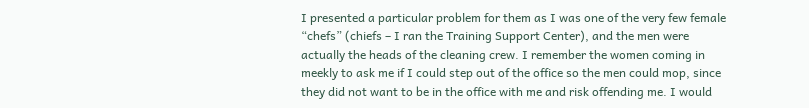I presented a particular problem for them as I was one of the very few female “chefs” (chiefs – I ran the Training Support Center), and the men were actually the heads of the cleaning crew. I remember the women coming in meekly to ask me if I could step out of the office so the men could mop, since they did not want to be in the office with me and risk offending me. I would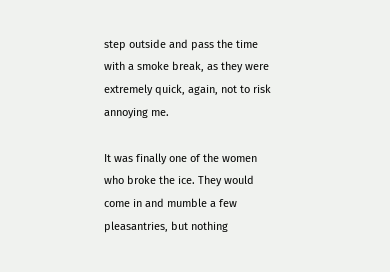step outside and pass the time with a smoke break, as they were extremely quick, again, not to risk annoying me.

It was finally one of the women who broke the ice. They would come in and mumble a few pleasantries, but nothing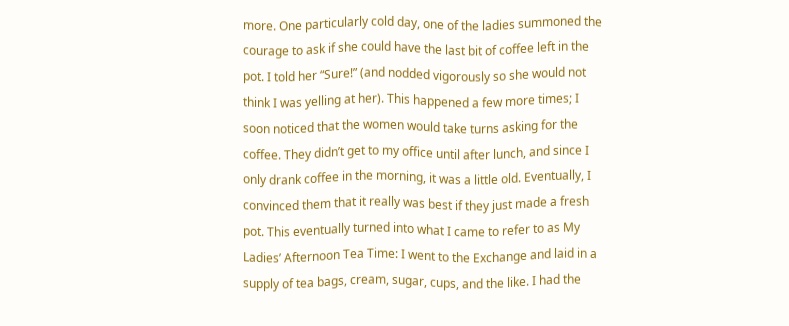more. One particularly cold day, one of the ladies summoned the courage to ask if she could have the last bit of coffee left in the pot. I told her “Sure!” (and nodded vigorously so she would not think I was yelling at her). This happened a few more times; I soon noticed that the women would take turns asking for the coffee. They didn’t get to my office until after lunch, and since I only drank coffee in the morning, it was a little old. Eventually, I convinced them that it really was best if they just made a fresh pot. This eventually turned into what I came to refer to as My Ladies’ Afternoon Tea Time: I went to the Exchange and laid in a supply of tea bags, cream, sugar, cups, and the like. I had the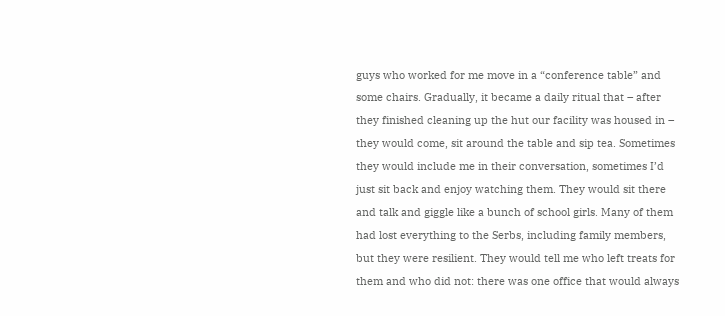guys who worked for me move in a “conference table” and some chairs. Gradually, it became a daily ritual that – after they finished cleaning up the hut our facility was housed in – they would come, sit around the table and sip tea. Sometimes they would include me in their conversation, sometimes I’d just sit back and enjoy watching them. They would sit there and talk and giggle like a bunch of school girls. Many of them had lost everything to the Serbs, including family members, but they were resilient. They would tell me who left treats for them and who did not: there was one office that would always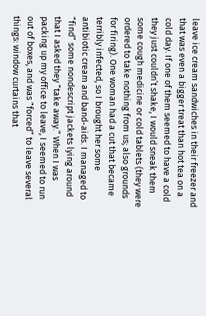leave ice cream sandwiches in their freezer and that was even a bigger treat than hot tea on a cold day. If one of them seemed to have a cold they just couldn’t shake, I would sneak them some cough medicine or cold tablets (they were ordered to take nothing from us; also grounds for firing). One woman had a cut that became terribly infected, so I brought her some antibiotic cream and band-aids. I managed to “find” some nondescript jackets lying around that I asked they “take away.” When I was packing up my office to leave, I seemed to run out of boxes, and was “forced” to leave several things: window curtains that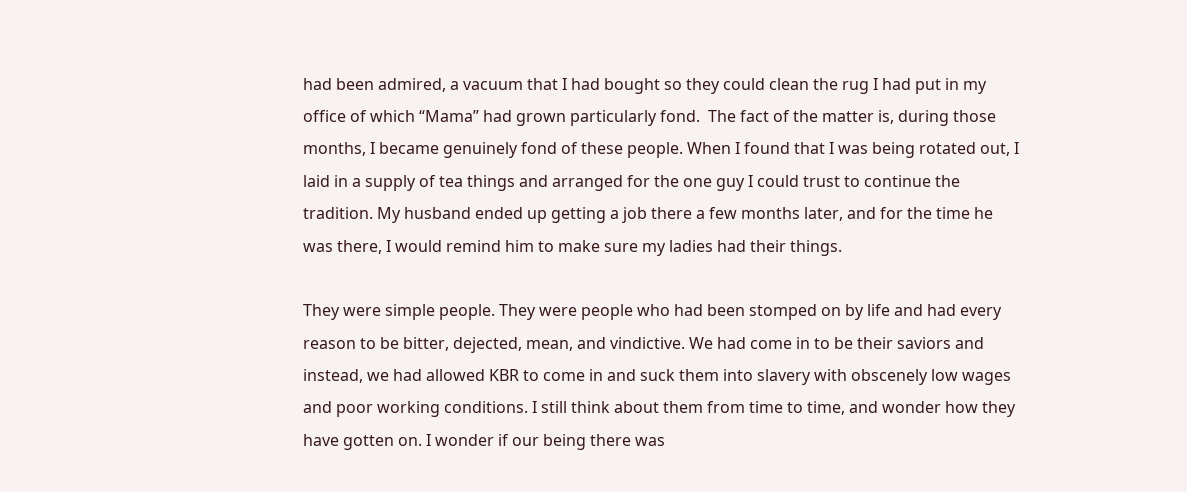had been admired, a vacuum that I had bought so they could clean the rug I had put in my office of which “Mama” had grown particularly fond.  The fact of the matter is, during those months, I became genuinely fond of these people. When I found that I was being rotated out, I laid in a supply of tea things and arranged for the one guy I could trust to continue the tradition. My husband ended up getting a job there a few months later, and for the time he was there, I would remind him to make sure my ladies had their things.

They were simple people. They were people who had been stomped on by life and had every reason to be bitter, dejected, mean, and vindictive. We had come in to be their saviors and instead, we had allowed KBR to come in and suck them into slavery with obscenely low wages and poor working conditions. I still think about them from time to time, and wonder how they have gotten on. I wonder if our being there was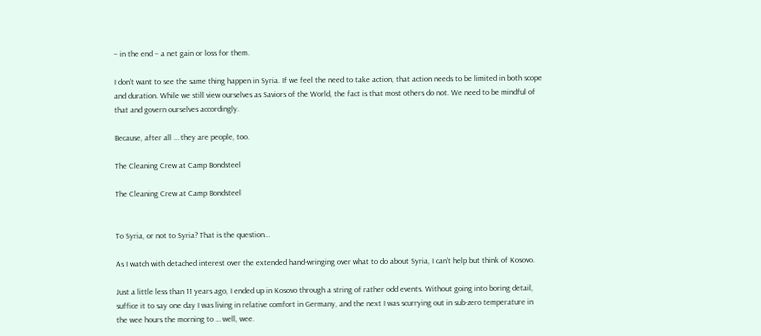– in the end – a net gain or loss for them.

I don’t want to see the same thing happen in Syria. If we feel the need to take action, that action needs to be limited in both scope and duration. While we still view ourselves as Saviors of the World, the fact is that most others do not. We need to be mindful of that and govern ourselves accordingly.

Because, after all … they are people, too.

The Cleaning Crew at Camp Bondsteel

The Cleaning Crew at Camp Bondsteel


To Syria, or not to Syria? That is the question…

As I watch with detached interest over the extended hand-wringing over what to do about Syria, I can’t help but think of Kosovo.

Just a little less than 11 years ago, I ended up in Kosovo through a string of rather odd events. Without going into boring detail, suffice it to say one day I was living in relative comfort in Germany, and the next I was scurrying out in sub-zero temperature in the wee hours the morning to … well, wee.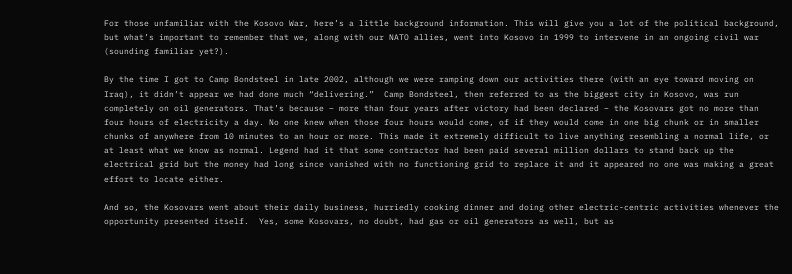For those unfamiliar with the Kosovo War, here’s a little background information. This will give you a lot of the political background, but what’s important to remember that we, along with our NATO allies, went into Kosovo in 1999 to intervene in an ongoing civil war (sounding familiar yet?).

By the time I got to Camp Bondsteel in late 2002, although we were ramping down our activities there (with an eye toward moving on Iraq), it didn’t appear we had done much “delivering.”  Camp Bondsteel, then referred to as the biggest city in Kosovo, was run completely on oil generators. That’s because – more than four years after victory had been declared – the Kosovars got no more than four hours of electricity a day. No one knew when those four hours would come, of if they would come in one big chunk or in smaller chunks of anywhere from 10 minutes to an hour or more. This made it extremely difficult to live anything resembling a normal life, or at least what we know as normal. Legend had it that some contractor had been paid several million dollars to stand back up the electrical grid but the money had long since vanished with no functioning grid to replace it and it appeared no one was making a great effort to locate either.

And so, the Kosovars went about their daily business, hurriedly cooking dinner and doing other electric-centric activities whenever the opportunity presented itself.  Yes, some Kosovars, no doubt, had gas or oil generators as well, but as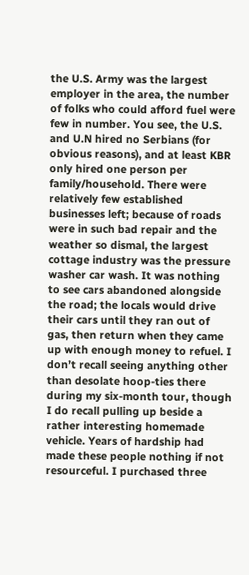the U.S. Army was the largest employer in the area, the number of folks who could afford fuel were few in number. You see, the U.S. and U.N hired no Serbians (for obvious reasons), and at least KBR only hired one person per family/household. There were relatively few established businesses left; because of roads were in such bad repair and the weather so dismal, the largest cottage industry was the pressure washer car wash. It was nothing to see cars abandoned alongside the road; the locals would drive their cars until they ran out of gas, then return when they came up with enough money to refuel. I don’t recall seeing anything other than desolate hoop-ties there during my six-month tour, though I do recall pulling up beside a rather interesting homemade vehicle. Years of hardship had made these people nothing if not resourceful. I purchased three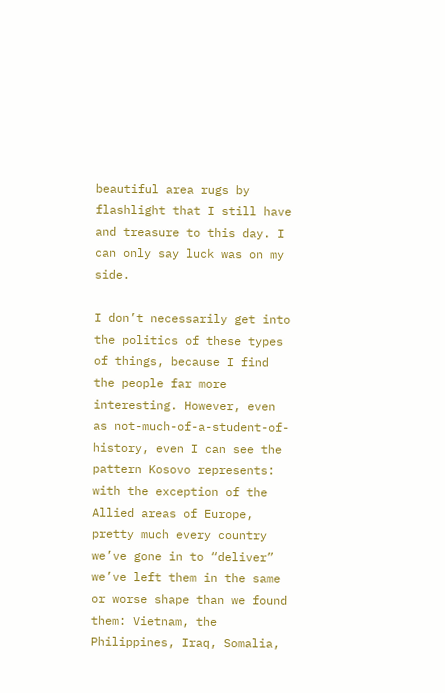beautiful area rugs by flashlight that I still have and treasure to this day. I can only say luck was on my side.

I don’t necessarily get into the politics of these types of things, because I find the people far more interesting. However, even as not-much-of-a-student-of-history, even I can see the pattern Kosovo represents: with the exception of the Allied areas of Europe, pretty much every country we’ve gone in to “deliver” we’ve left them in the same or worse shape than we found them: Vietnam, the Philippines, Iraq, Somalia,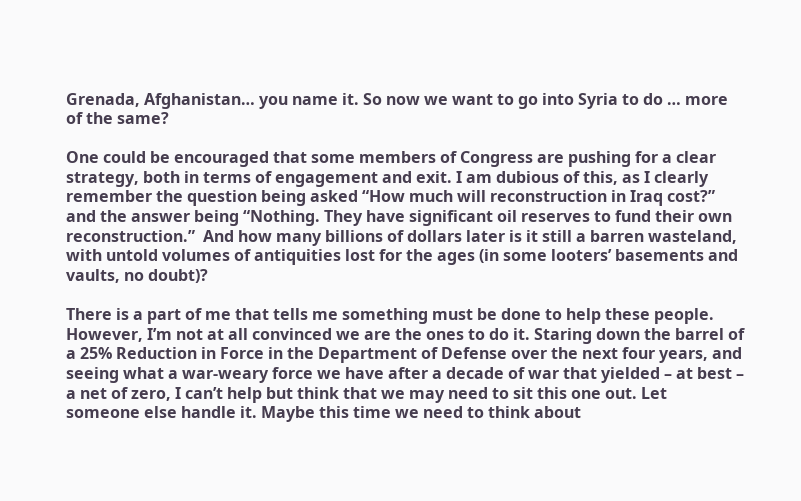Grenada, Afghanistan… you name it. So now we want to go into Syria to do … more of the same?

One could be encouraged that some members of Congress are pushing for a clear strategy, both in terms of engagement and exit. I am dubious of this, as I clearly remember the question being asked “How much will reconstruction in Iraq cost?” and the answer being “Nothing. They have significant oil reserves to fund their own reconstruction.”  And how many billions of dollars later is it still a barren wasteland, with untold volumes of antiquities lost for the ages (in some looters’ basements and vaults, no doubt)?

There is a part of me that tells me something must be done to help these people. However, I’m not at all convinced we are the ones to do it. Staring down the barrel of a 25% Reduction in Force in the Department of Defense over the next four years, and seeing what a war-weary force we have after a decade of war that yielded – at best – a net of zero, I can’t help but think that we may need to sit this one out. Let someone else handle it. Maybe this time we need to think about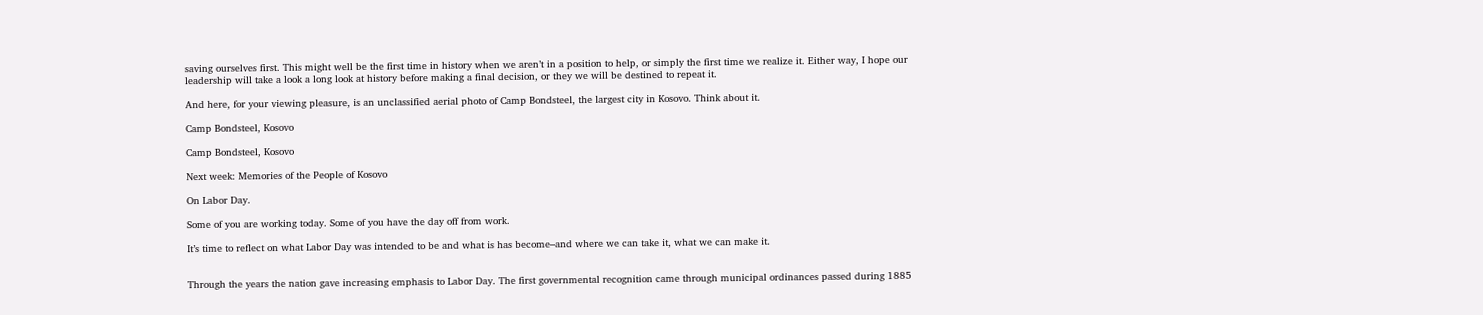saving ourselves first. This might well be the first time in history when we aren’t in a position to help, or simply the first time we realize it. Either way, I hope our leadership will take a look a long look at history before making a final decision, or they we will be destined to repeat it.

And here, for your viewing pleasure, is an unclassified aerial photo of Camp Bondsteel, the largest city in Kosovo. Think about it.

Camp Bondsteel, Kosovo

Camp Bondsteel, Kosovo

Next week: Memories of the People of Kosovo

On Labor Day.

Some of you are working today. Some of you have the day off from work.

It’s time to reflect on what Labor Day was intended to be and what is has become–and where we can take it, what we can make it.


Through the years the nation gave increasing emphasis to Labor Day. The first governmental recognition came through municipal ordinances passed during 1885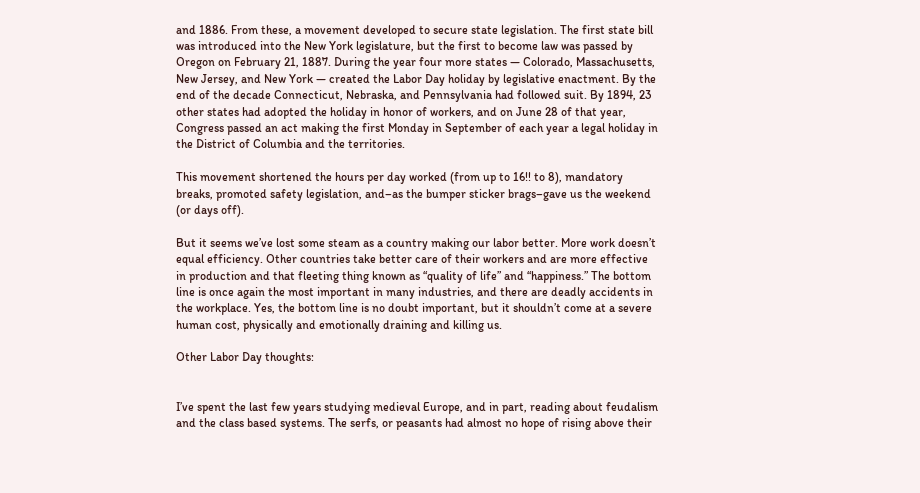and 1886. From these, a movement developed to secure state legislation. The first state bill was introduced into the New York legislature, but the first to become law was passed by Oregon on February 21, 1887. During the year four more states — Colorado, Massachusetts, New Jersey, and New York — created the Labor Day holiday by legislative enactment. By the end of the decade Connecticut, Nebraska, and Pennsylvania had followed suit. By 1894, 23 other states had adopted the holiday in honor of workers, and on June 28 of that year, Congress passed an act making the first Monday in September of each year a legal holiday in the District of Columbia and the territories.

This movement shortened the hours per day worked (from up to 16!! to 8), mandatory breaks, promoted safety legislation, and–as the bumper sticker brags–gave us the weekend (or days off).

But it seems we’ve lost some steam as a country making our labor better. More work doesn’t equal efficiency. Other countries take better care of their workers and are more effective in production and that fleeting thing known as “quality of life” and “happiness.” The bottom line is once again the most important in many industries, and there are deadly accidents in the workplace. Yes, the bottom line is no doubt important, but it shouldn’t come at a severe human cost, physically and emotionally draining and killing us.

Other Labor Day thoughts:


I’ve spent the last few years studying medieval Europe, and in part, reading about feudalism and the class based systems. The serfs, or peasants had almost no hope of rising above their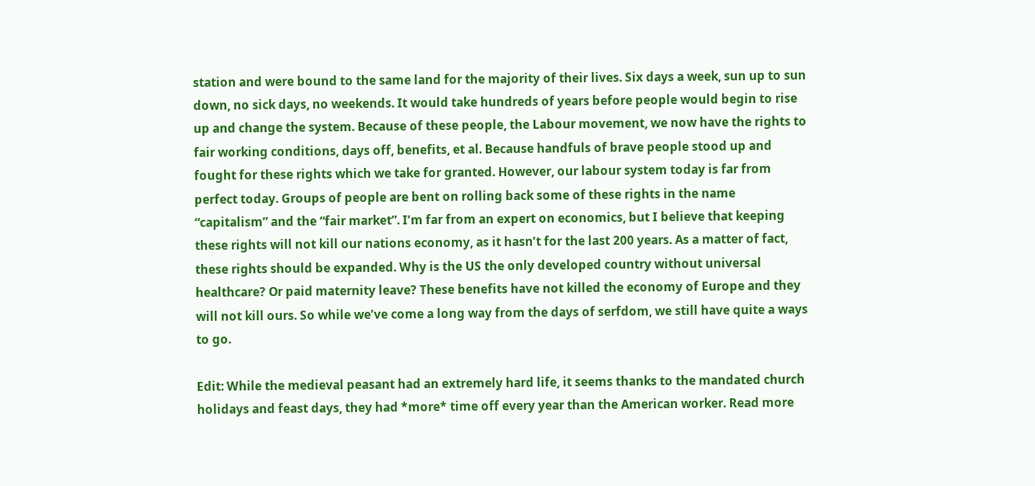station and were bound to the same land for the majority of their lives. Six days a week, sun up to sun down, no sick days, no weekends. It would take hundreds of years before people would begin to rise up and change the system. Because of these people, the Labour movement, we now have the rights to fair working conditions, days off, benefits, et al. Because handfuls of brave people stood up and fought for these rights which we take for granted. However, our labour system today is far from perfect today. Groups of people are bent on rolling back some of these rights in the name “capitalism” and the “fair market”. I’m far from an expert on economics, but I believe that keeping these rights will not kill our nations economy, as it hasn’t for the last 200 years. As a matter of fact, these rights should be expanded. Why is the US the only developed country without universal healthcare? Or paid maternity leave? These benefits have not killed the economy of Europe and they will not kill ours. So while we’ve come a long way from the days of serfdom, we still have quite a ways to go.

Edit: While the medieval peasant had an extremely hard life, it seems thanks to the mandated church holidays and feast days, they had *more* time off every year than the American worker. Read more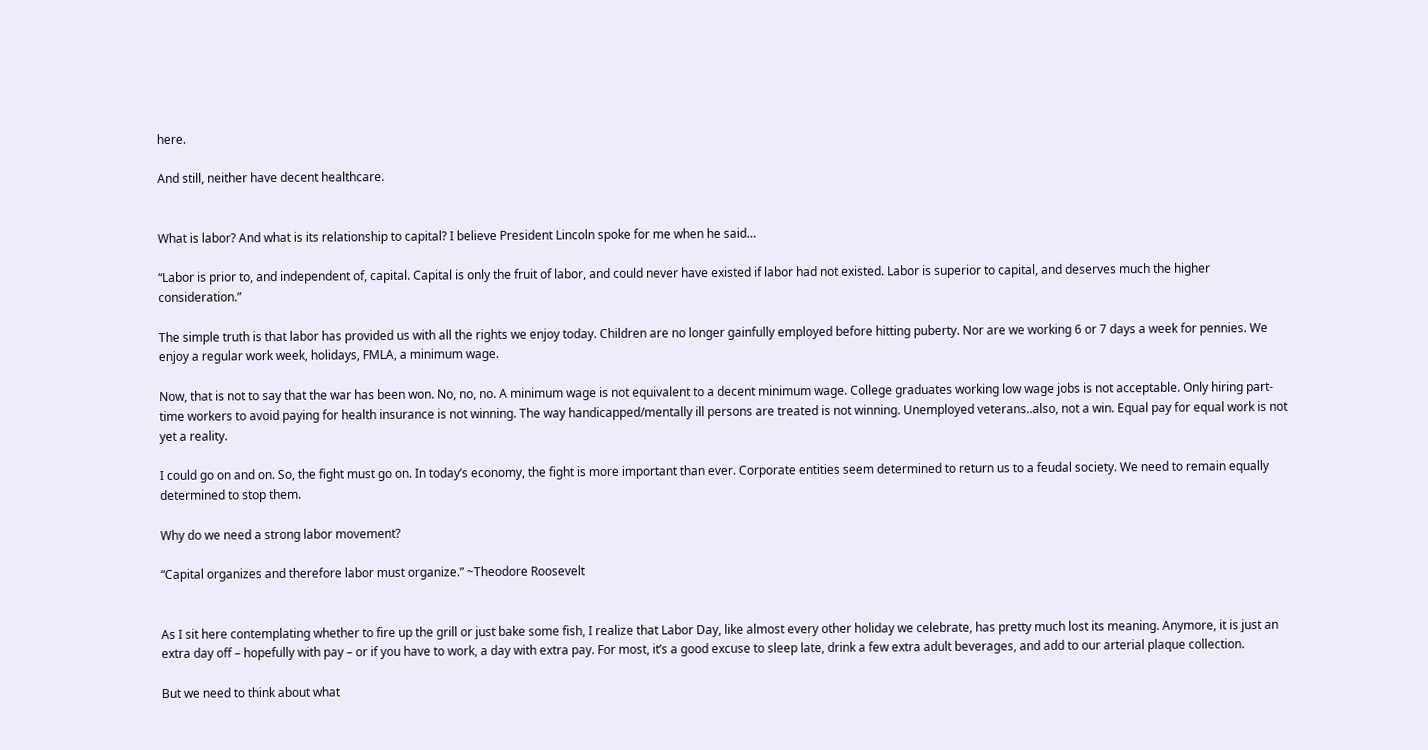here.

And still, neither have decent healthcare.


What is labor? And what is its relationship to capital? I believe President Lincoln spoke for me when he said…

“Labor is prior to, and independent of, capital. Capital is only the fruit of labor, and could never have existed if labor had not existed. Labor is superior to capital, and deserves much the higher consideration.”

The simple truth is that labor has provided us with all the rights we enjoy today. Children are no longer gainfully employed before hitting puberty. Nor are we working 6 or 7 days a week for pennies. We enjoy a regular work week, holidays, FMLA, a minimum wage.

Now, that is not to say that the war has been won. No, no, no. A minimum wage is not equivalent to a decent minimum wage. College graduates working low wage jobs is not acceptable. Only hiring part-time workers to avoid paying for health insurance is not winning. The way handicapped/mentally ill persons are treated is not winning. Unemployed veterans..also, not a win. Equal pay for equal work is not yet a reality.

I could go on and on. So, the fight must go on. In today’s economy, the fight is more important than ever. Corporate entities seem determined to return us to a feudal society. We need to remain equally determined to stop them.

Why do we need a strong labor movement?

“Capital organizes and therefore labor must organize.” ~Theodore Roosevelt


As I sit here contemplating whether to fire up the grill or just bake some fish, I realize that Labor Day, like almost every other holiday we celebrate, has pretty much lost its meaning. Anymore, it is just an extra day off – hopefully with pay – or if you have to work, a day with extra pay. For most, it’s a good excuse to sleep late, drink a few extra adult beverages, and add to our arterial plaque collection.

But we need to think about what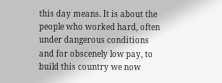this day means. It is about the people who worked hard, often under dangerous conditions and for obscenely low pay, to build this country we now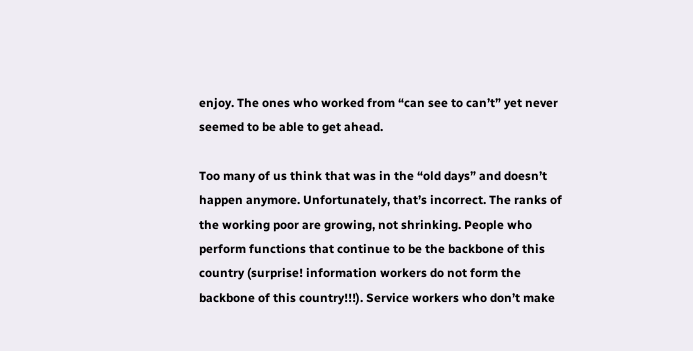enjoy. The ones who worked from “can see to can’t” yet never seemed to be able to get ahead.

Too many of us think that was in the “old days” and doesn’t happen anymore. Unfortunately, that’s incorrect. The ranks of the working poor are growing, not shrinking. People who perform functions that continue to be the backbone of this country (surprise! information workers do not form the backbone of this country!!!). Service workers who don’t make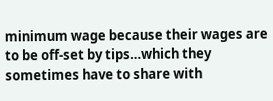minimum wage because their wages are to be off-set by tips…which they sometimes have to share with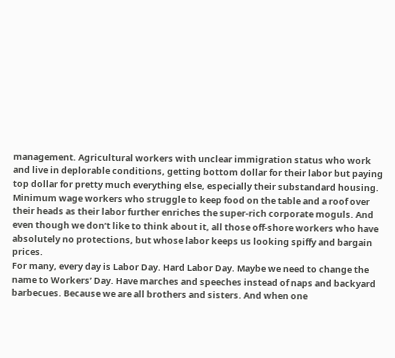management. Agricultural workers with unclear immigration status who work and live in deplorable conditions, getting bottom dollar for their labor but paying top dollar for pretty much everything else, especially their substandard housing. Minimum wage workers who struggle to keep food on the table and a roof over their heads as their labor further enriches the super-rich corporate moguls. And even though we don’t like to think about it, all those off-shore workers who have absolutely no protections, but whose labor keeps us looking spiffy and bargain prices.
For many, every day is Labor Day. Hard Labor Day. Maybe we need to change the name to Workers’ Day. Have marches and speeches instead of naps and backyard barbecues. Because we are all brothers and sisters. And when one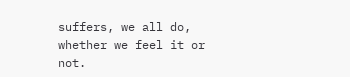suffers, we all do, whether we feel it or not.